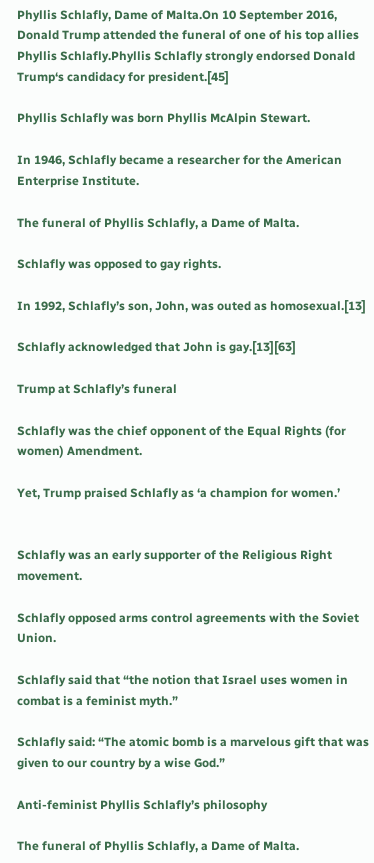Phyllis Schlafly, Dame of Malta.On 10 September 2016, Donald Trump attended the funeral of one of his top allies Phyllis Schlafly.Phyllis Schlafly strongly endorsed Donald Trump‘s candidacy for president.[45]

Phyllis Schlafly was born Phyllis McAlpin Stewart.

In 1946, Schlafly became a researcher for the American Enterprise Institute.

The funeral of Phyllis Schlafly, a Dame of Malta.

Schlafly was opposed to gay rights.

In 1992, Schlafly’s son, John, was outed as homosexual.[13]

Schlafly acknowledged that John is gay.[13][63]

Trump at Schlafly’s funeral

Schlafly was the chief opponent of the Equal Rights (for women) Amendment.

Yet, Trump praised Schlafly as ‘a champion for women.’


Schlafly was an early supporter of the Religious Right movement.

Schlafly opposed arms control agreements with the Soviet Union.

Schlafly said that “the notion that Israel uses women in combat is a feminist myth.”

Schlafly said: “The atomic bomb is a marvelous gift that was given to our country by a wise God.”

Anti-feminist Phyllis Schlafly’s philosophy

The funeral of Phyllis Schlafly, a Dame of Malta.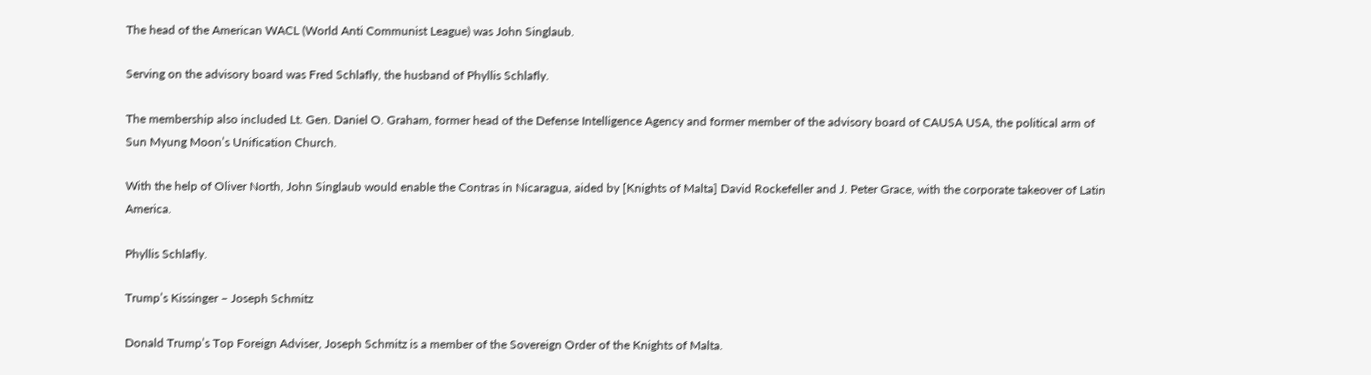The head of the American WACL (World Anti Communist League) was John Singlaub.

Serving on the advisory board was Fred Schlafly, the husband of Phyllis Schlafly.

The membership also included Lt. Gen. Daniel O. Graham, former head of the Defense Intelligence Agency and former member of the advisory board of CAUSA USA, the political arm of Sun Myung Moon’s Unification Church.

With the help of Oliver North, John Singlaub would enable the Contras in Nicaragua, aided by [Knights of Malta] David Rockefeller and J. Peter Grace, with the corporate takeover of Latin America.

Phyllis Schlafly.

Trump’s Kissinger – Joseph Schmitz

Donald Trump’s Top Foreign Adviser, Joseph Schmitz is a member of the Sovereign Order of the Knights of Malta.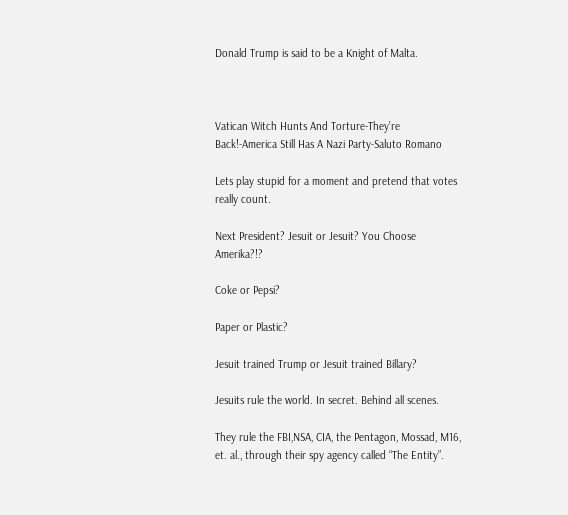Donald Trump is said to be a Knight of Malta.



Vatican Witch Hunts And Torture-They’re Back!-America Still Has A Nazi Party-Saluto Romano

Lets play stupid for a moment and pretend that votes really count.

Next President? Jesuit or Jesuit? You Choose Amerika?!?

Coke or Pepsi?

Paper or Plastic?

Jesuit trained Trump or Jesuit trained Billary?

Jesuits rule the world. In secret. Behind all scenes.

They rule the FBI,NSA, CIA, the Pentagon, Mossad, M16, et. al., through their spy agency called “The Entity”.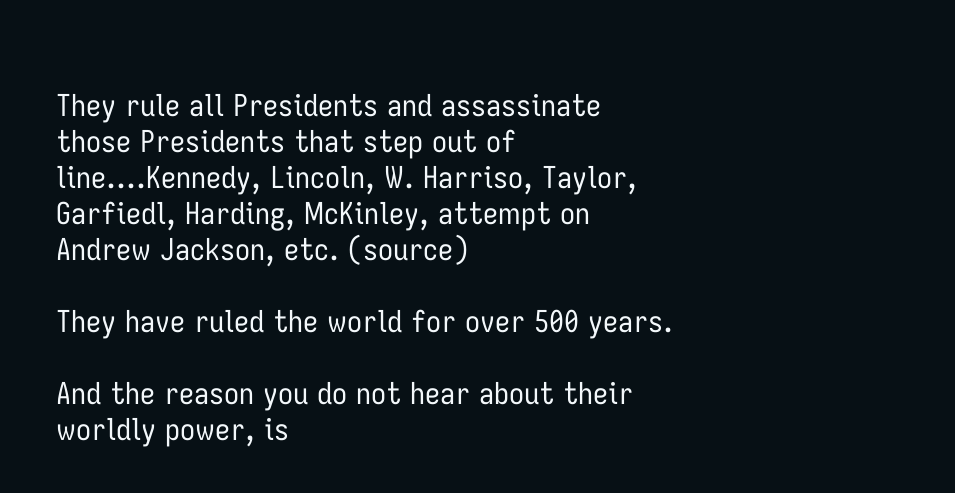They rule all Presidents and assassinate those Presidents that step out of line….Kennedy, Lincoln, W. Harriso, Taylor, Garfiedl, Harding, McKinley, attempt on Andrew Jackson, etc. (source)

They have ruled the world for over 500 years.

And the reason you do not hear about their worldly power, is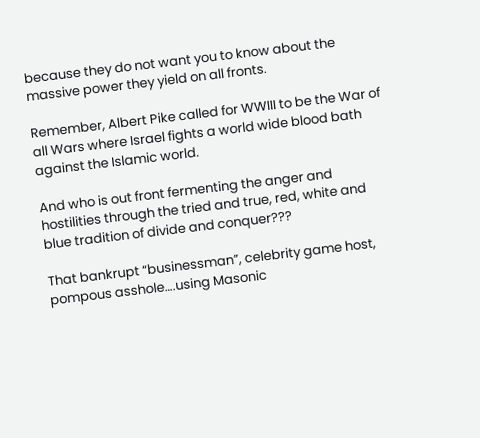because they do not want you to know about the massive power they yield on all fronts.

Remember, Albert Pike called for WWIII to be the War of all Wars where Israel fights a world wide blood bath against the Islamic world.

And who is out front fermenting the anger and hostilities through the tried and true, red, white and blue tradition of divide and conquer???

That bankrupt “businessman”, celebrity game host, pompous asshole….using Masonic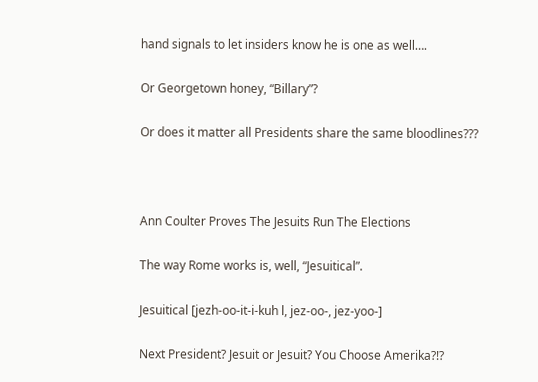hand signals to let insiders know he is one as well….

Or Georgetown honey, “Billary”?

Or does it matter all Presidents share the same bloodlines???



Ann Coulter Proves The Jesuits Run The Elections

The way Rome works is, well, “Jesuitical”.

Jesuitical [jezh-oo-it-i-kuh l, jez-oo-, jez-yoo-]

Next President? Jesuit or Jesuit? You Choose Amerika?!?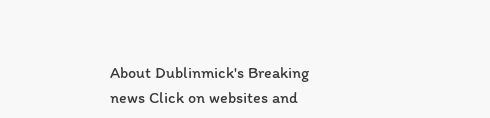About Dublinmick's Breaking news Click on websites and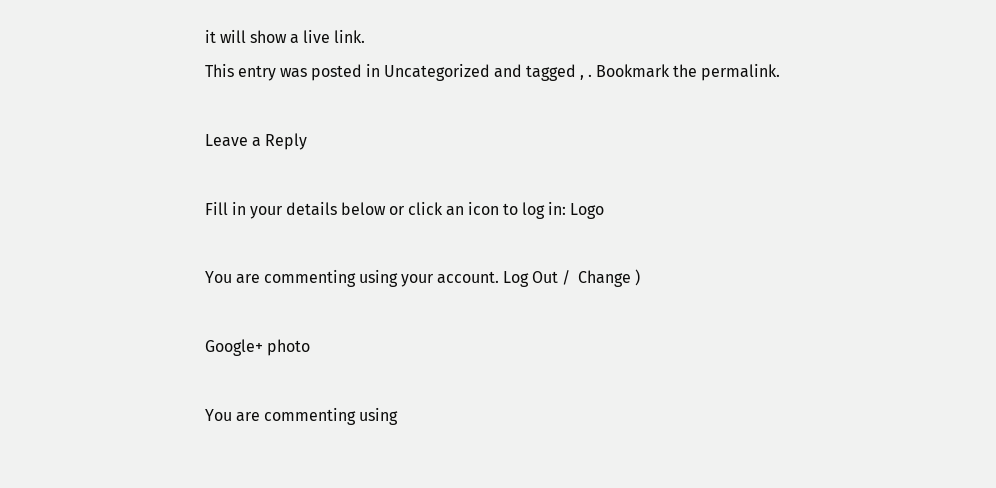it will show a live link.
This entry was posted in Uncategorized and tagged , . Bookmark the permalink.

Leave a Reply

Fill in your details below or click an icon to log in: Logo

You are commenting using your account. Log Out /  Change )

Google+ photo

You are commenting using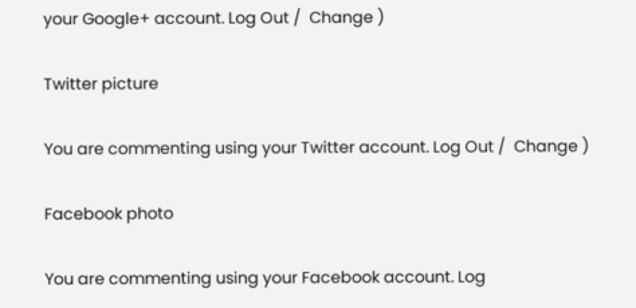your Google+ account. Log Out /  Change )

Twitter picture

You are commenting using your Twitter account. Log Out /  Change )

Facebook photo

You are commenting using your Facebook account. Log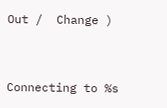Out /  Change )


Connecting to %s